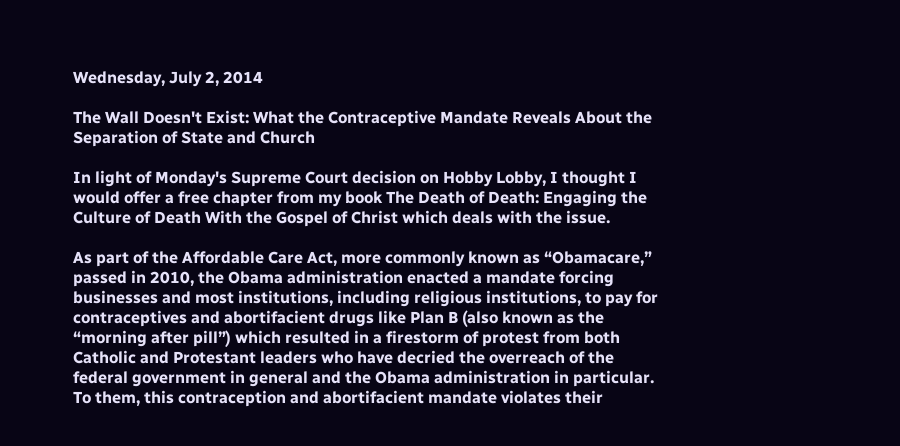Wednesday, July 2, 2014

The Wall Doesn't Exist: What the Contraceptive Mandate Reveals About the Separation of State and Church

In light of Monday's Supreme Court decision on Hobby Lobby, I thought I would offer a free chapter from my book The Death of Death: Engaging the Culture of Death With the Gospel of Christ which deals with the issue.

As part of the Affordable Care Act, more commonly known as “Obamacare,” passed in 2010, the Obama administration enacted a mandate forcing businesses and most institutions, including religious institutions, to pay for contraceptives and abortifacient drugs like Plan B (also known as the “morning after pill”) which resulted in a firestorm of protest from both Catholic and Protestant leaders who have decried the overreach of the federal government in general and the Obama administration in particular. To them, this contraception and abortifacient mandate violates their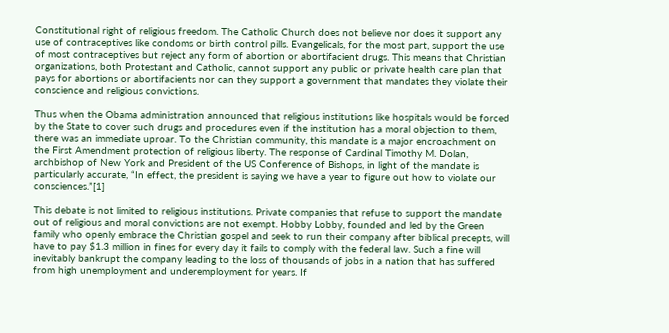Constitutional right of religious freedom. The Catholic Church does not believe nor does it support any use of contraceptives like condoms or birth control pills. Evangelicals, for the most part, support the use of most contraceptives but reject any form of abortion or abortifacient drugs. This means that Christian organizations, both Protestant and Catholic, cannot support any public or private health care plan that pays for abortions or abortifacients nor can they support a government that mandates they violate their conscience and religious convictions.

Thus when the Obama administration announced that religious institutions like hospitals would be forced by the State to cover such drugs and procedures even if the institution has a moral objection to them, there was an immediate uproar. To the Christian community, this mandate is a major encroachment on the First Amendment protection of religious liberty. The response of Cardinal Timothy M. Dolan, archbishop of New York and President of the US Conference of Bishops, in light of the mandate is particularly accurate, “In effect, the president is saying we have a year to figure out how to violate our consciences.”[1]

This debate is not limited to religious institutions. Private companies that refuse to support the mandate out of religious and moral convictions are not exempt. Hobby Lobby, founded and led by the Green family who openly embrace the Christian gospel and seek to run their company after biblical precepts, will have to pay $1.3 million in fines for every day it fails to comply with the federal law. Such a fine will inevitably bankrupt the company leading to the loss of thousands of jobs in a nation that has suffered from high unemployment and underemployment for years. If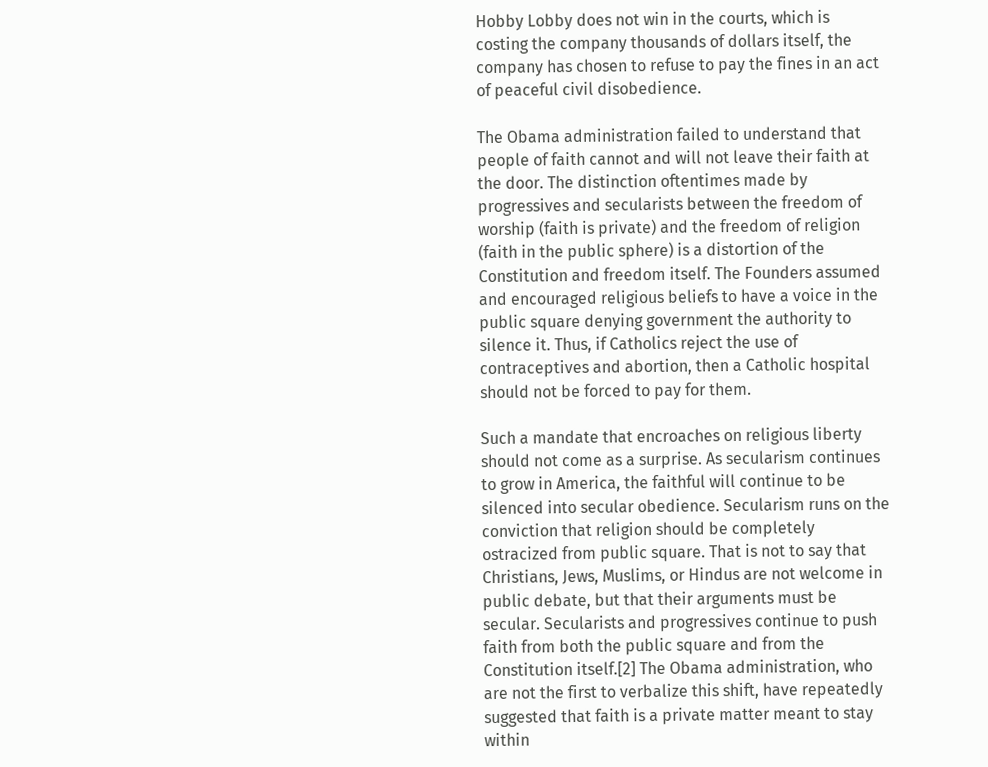Hobby Lobby does not win in the courts, which is costing the company thousands of dollars itself, the company has chosen to refuse to pay the fines in an act of peaceful civil disobedience.

The Obama administration failed to understand that people of faith cannot and will not leave their faith at the door. The distinction oftentimes made by progressives and secularists between the freedom of worship (faith is private) and the freedom of religion (faith in the public sphere) is a distortion of the Constitution and freedom itself. The Founders assumed and encouraged religious beliefs to have a voice in the public square denying government the authority to silence it. Thus, if Catholics reject the use of contraceptives and abortion, then a Catholic hospital should not be forced to pay for them.

Such a mandate that encroaches on religious liberty should not come as a surprise. As secularism continues to grow in America, the faithful will continue to be silenced into secular obedience. Secularism runs on the conviction that religion should be completely ostracized from public square. That is not to say that Christians, Jews, Muslims, or Hindus are not welcome in public debate, but that their arguments must be secular. Secularists and progressives continue to push faith from both the public square and from the Constitution itself.[2] The Obama administration, who are not the first to verbalize this shift, have repeatedly suggested that faith is a private matter meant to stay within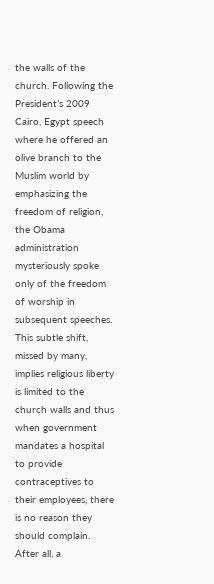the walls of the church. Following the President’s 2009 Cairo, Egypt speech where he offered an olive branch to the Muslim world by emphasizing the freedom of religion, the Obama administration mysteriously spoke only of the freedom of worship in subsequent speeches. This subtle shift, missed by many, implies religious liberty is limited to the church walls and thus when government mandates a hospital to provide contraceptives to their employees, there is no reason they should complain. After all, a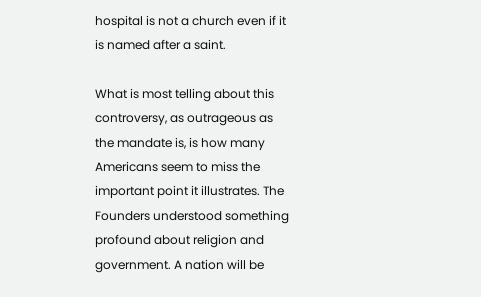hospital is not a church even if it is named after a saint.

What is most telling about this controversy, as outrageous as the mandate is, is how many Americans seem to miss the important point it illustrates. The Founders understood something profound about religion and government. A nation will be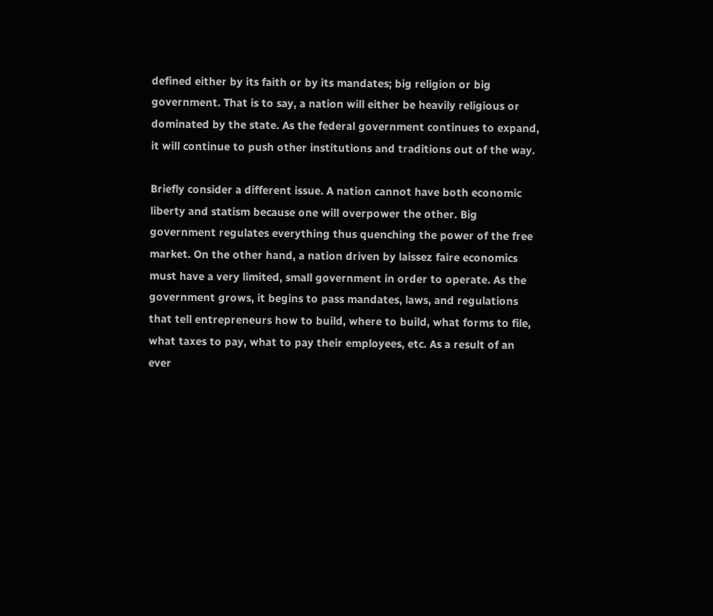defined either by its faith or by its mandates; big religion or big government. That is to say, a nation will either be heavily religious or dominated by the state. As the federal government continues to expand, it will continue to push other institutions and traditions out of the way.

Briefly consider a different issue. A nation cannot have both economic liberty and statism because one will overpower the other. Big government regulates everything thus quenching the power of the free market. On the other hand, a nation driven by laissez faire economics must have a very limited, small government in order to operate. As the government grows, it begins to pass mandates, laws, and regulations that tell entrepreneurs how to build, where to build, what forms to file, what taxes to pay, what to pay their employees, etc. As a result of an ever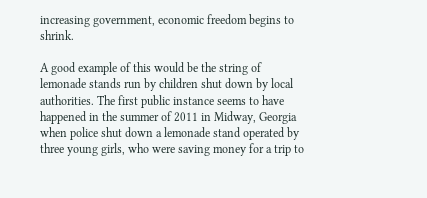increasing government, economic freedom begins to shrink.

A good example of this would be the string of lemonade stands run by children shut down by local authorities. The first public instance seems to have happened in the summer of 2011 in Midway, Georgia when police shut down a lemonade stand operated by three young girls, who were saving money for a trip to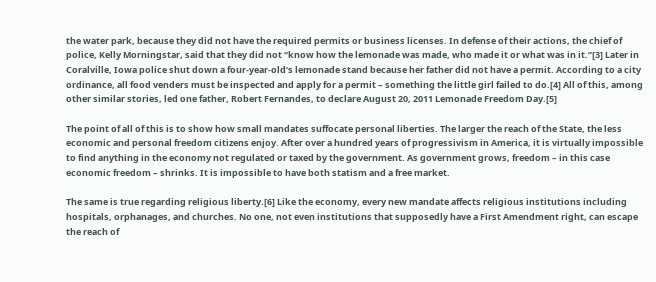the water park, because they did not have the required permits or business licenses. In defense of their actions, the chief of police, Kelly Morningstar, said that they did not “know how the lemonade was made, who made it or what was in it.”[3] Later in Coralville, Iowa police shut down a four-year-old’s lemonade stand because her father did not have a permit. According to a city ordinance, all food venders must be inspected and apply for a permit – something the little girl failed to do.[4] All of this, among other similar stories, led one father, Robert Fernandes, to declare August 20, 2011 Lemonade Freedom Day.[5]

The point of all of this is to show how small mandates suffocate personal liberties. The larger the reach of the State, the less economic and personal freedom citizens enjoy. After over a hundred years of progressivism in America, it is virtually impossible to find anything in the economy not regulated or taxed by the government. As government grows, freedom – in this case economic freedom – shrinks. It is impossible to have both statism and a free market.

The same is true regarding religious liberty.[6] Like the economy, every new mandate affects religious institutions including hospitals, orphanages, and churches. No one, not even institutions that supposedly have a First Amendment right, can escape the reach of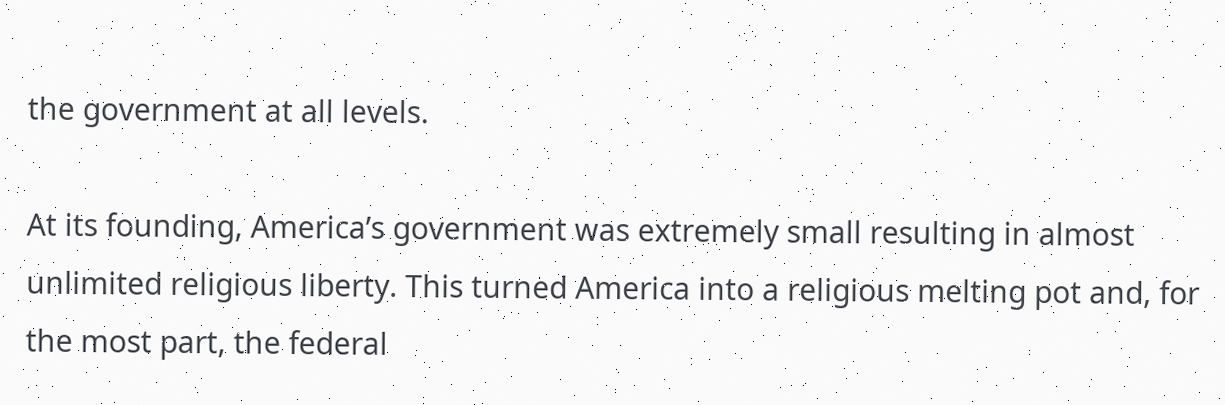the government at all levels.

At its founding, America’s government was extremely small resulting in almost unlimited religious liberty. This turned America into a religious melting pot and, for the most part, the federal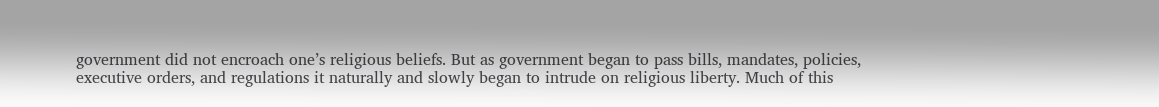government did not encroach one’s religious beliefs. But as government began to pass bills, mandates, policies, executive orders, and regulations it naturally and slowly began to intrude on religious liberty. Much of this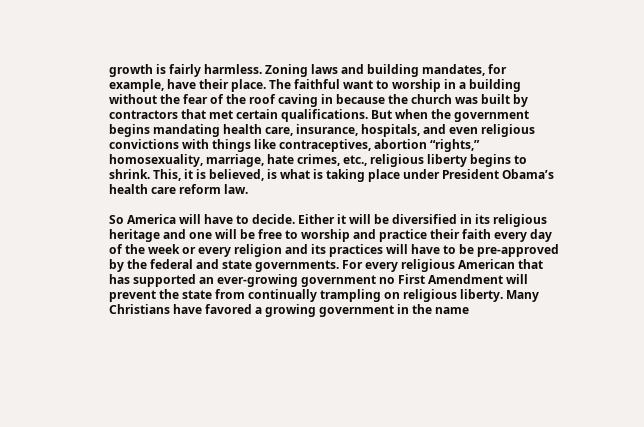growth is fairly harmless. Zoning laws and building mandates, for example, have their place. The faithful want to worship in a building without the fear of the roof caving in because the church was built by contractors that met certain qualifications. But when the government begins mandating health care, insurance, hospitals, and even religious convictions with things like contraceptives, abortion “rights,” homosexuality, marriage, hate crimes, etc., religious liberty begins to shrink. This, it is believed, is what is taking place under President Obama’s health care reform law.

So America will have to decide. Either it will be diversified in its religious heritage and one will be free to worship and practice their faith every day of the week or every religion and its practices will have to be pre-approved by the federal and state governments. For every religious American that has supported an ever-growing government no First Amendment will prevent the state from continually trampling on religious liberty. Many Christians have favored a growing government in the name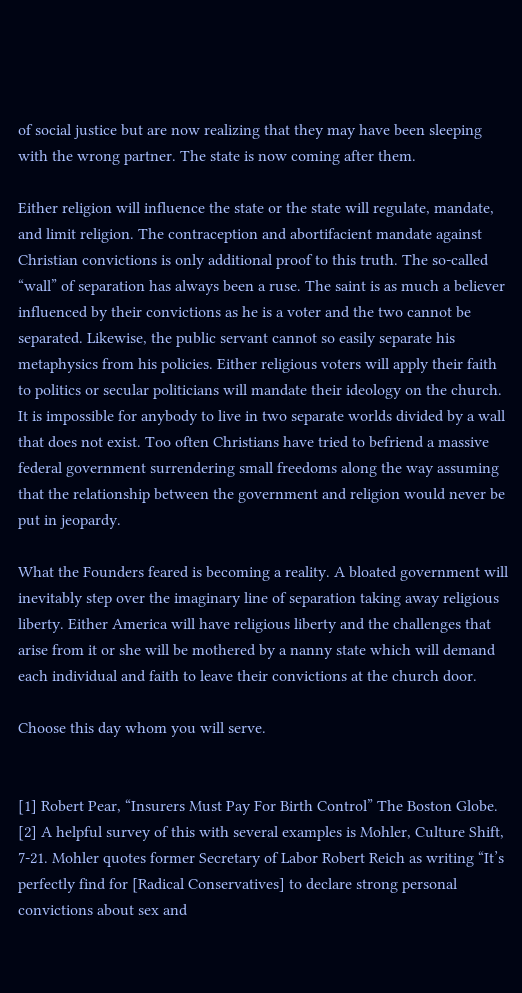of social justice but are now realizing that they may have been sleeping with the wrong partner. The state is now coming after them.

Either religion will influence the state or the state will regulate, mandate, and limit religion. The contraception and abortifacient mandate against Christian convictions is only additional proof to this truth. The so-called “wall” of separation has always been a ruse. The saint is as much a believer influenced by their convictions as he is a voter and the two cannot be separated. Likewise, the public servant cannot so easily separate his metaphysics from his policies. Either religious voters will apply their faith to politics or secular politicians will mandate their ideology on the church. It is impossible for anybody to live in two separate worlds divided by a wall that does not exist. Too often Christians have tried to befriend a massive federal government surrendering small freedoms along the way assuming that the relationship between the government and religion would never be put in jeopardy.

What the Founders feared is becoming a reality. A bloated government will inevitably step over the imaginary line of separation taking away religious liberty. Either America will have religious liberty and the challenges that arise from it or she will be mothered by a nanny state which will demand each individual and faith to leave their convictions at the church door.

Choose this day whom you will serve.


[1] Robert Pear, “Insurers Must Pay For Birth Control” The Boston Globe.
[2] A helpful survey of this with several examples is Mohler, Culture Shift, 7-21. Mohler quotes former Secretary of Labor Robert Reich as writing “It’s perfectly find for [Radical Conservatives] to declare strong personal convictions about sex and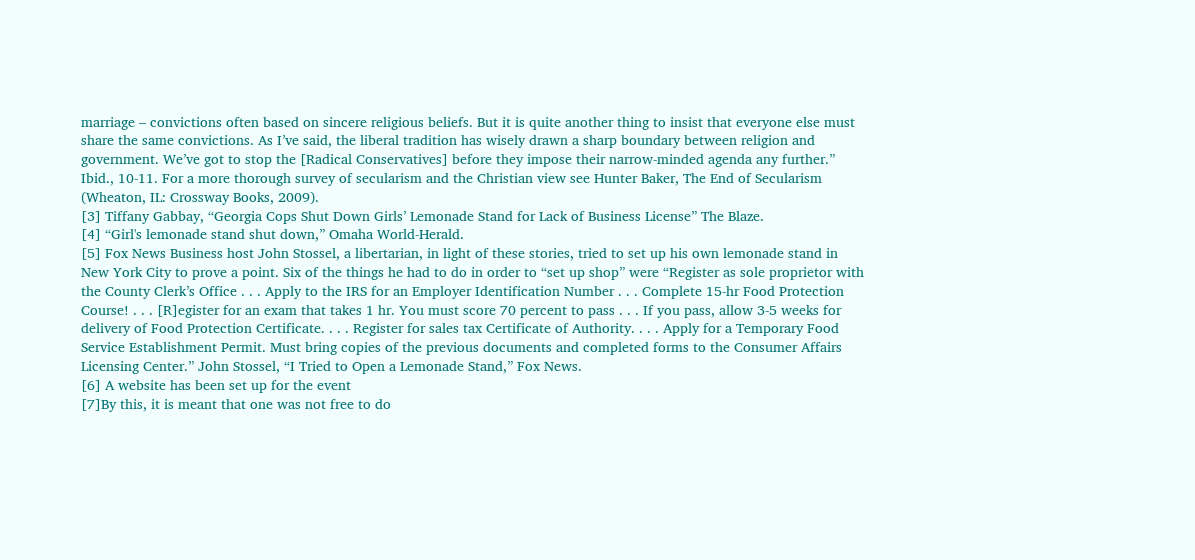marriage – convictions often based on sincere religious beliefs. But it is quite another thing to insist that everyone else must share the same convictions. As I’ve said, the liberal tradition has wisely drawn a sharp boundary between religion and government. We’ve got to stop the [Radical Conservatives] before they impose their narrow-minded agenda any further.” Ibid., 10-11. For a more thorough survey of secularism and the Christian view see Hunter Baker, The End of Secularism (Wheaton, IL: Crossway Books, 2009).
[3] Tiffany Gabbay, “Georgia Cops Shut Down Girls’ Lemonade Stand for Lack of Business License” The Blaze.
[4] “Girl's lemonade stand shut down,” Omaha World-Herald.
[5] Fox News Business host John Stossel, a libertarian, in light of these stories, tried to set up his own lemonade stand in New York City to prove a point. Six of the things he had to do in order to “set up shop” were “Register as sole proprietor with the County Clerk’s Office . . . Apply to the IRS for an Employer Identification Number . . . Complete 15-hr Food Protection Course! . . . [R]egister for an exam that takes 1 hr. You must score 70 percent to pass . . . If you pass, allow 3-5 weeks for delivery of Food Protection Certificate. . . . Register for sales tax Certificate of Authority. . . . Apply for a Temporary Food Service Establishment Permit. Must bring copies of the previous documents and completed forms to the Consumer Affairs Licensing Center.” John Stossel, “I Tried to Open a Lemonade Stand,” Fox News.
[6] A website has been set up for the event
[7]By this, it is meant that one was not free to do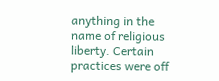anything in the name of religious liberty. Certain practices were off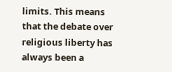limits. This means that the debate over religious liberty has always been a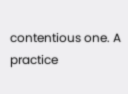contentious one. A practice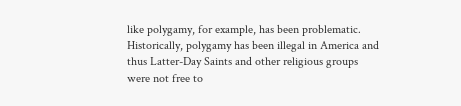like polygamy, for example, has been problematic. Historically, polygamy has been illegal in America and thus Latter-Day Saints and other religious groups were not free to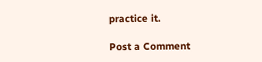practice it.

Post a Comment